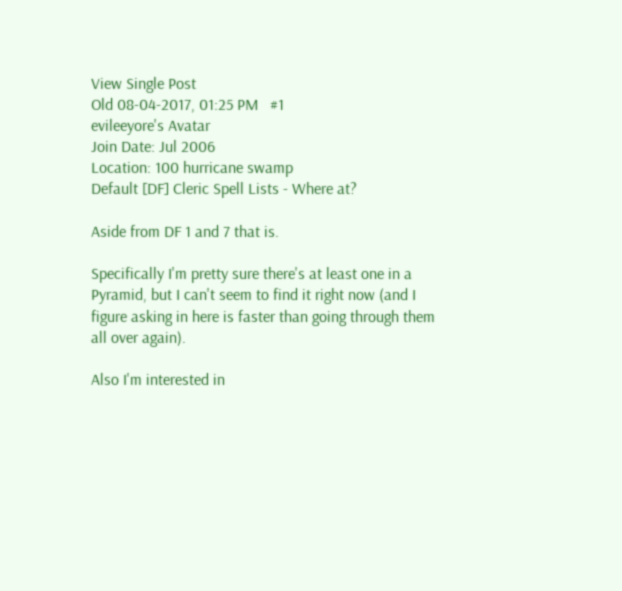View Single Post
Old 08-04-2017, 01:25 PM   #1
evileeyore's Avatar
Join Date: Jul 2006
Location: 100 hurricane swamp
Default [DF] Cleric Spell Lists - Where at?

Aside from DF 1 and 7 that is.

Specifically I'm pretty sure there's at least one in a Pyramid, but I can't seem to find it right now (and I figure asking in here is faster than going through them all over again).

Also I'm interested in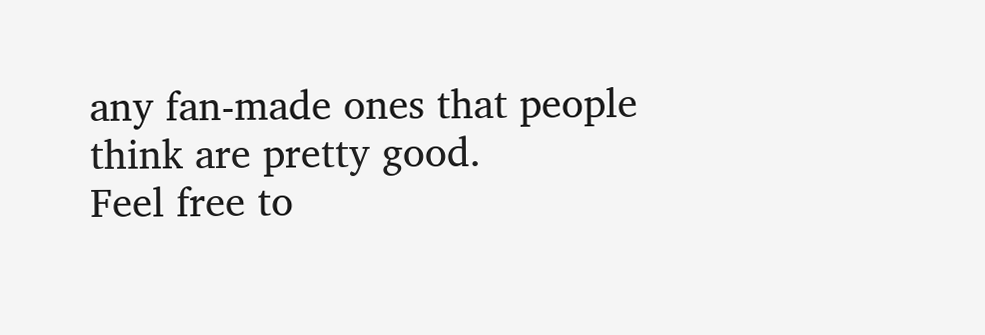any fan-made ones that people think are pretty good.
Feel free to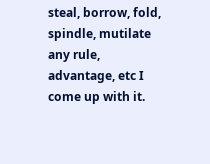steal, borrow, fold, spindle, mutilate any rule, advantage, etc I come up with it.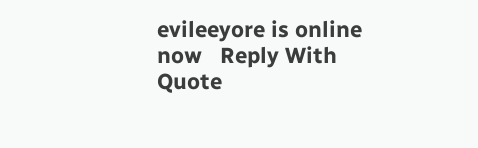evileeyore is online now   Reply With Quote